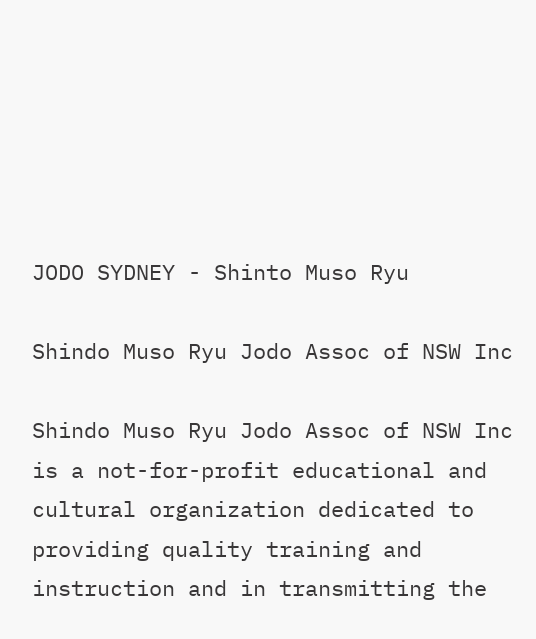JODO SYDNEY - Shinto Muso Ryu

Shindo Muso Ryu Jodo Assoc of NSW Inc

Shindo Muso Ryu Jodo Assoc of NSW Inc is a not-for-profit educational and cultural organization dedicated to providing quality training and instruction and in transmitting the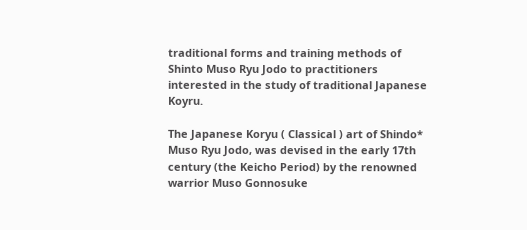traditional forms and training methods of Shinto Muso Ryu Jodo to practitioners interested in the study of traditional Japanese Koyru.

The Japanese Koryu ( Classical ) art of Shindo* Muso Ryu Jodo, was devised in the early 17th century (the Keicho Period) by the renowned warrior Muso Gonnosuke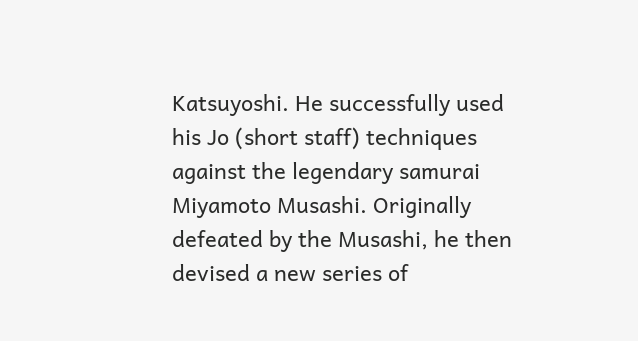Katsuyoshi. He successfully used his Jo (short staff) techniques against the legendary samurai Miyamoto Musashi. Originally defeated by the Musashi, he then devised a new series of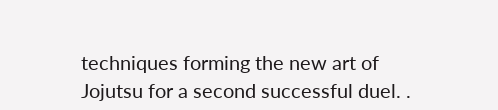techniques forming the new art of Jojutsu for a second successful duel. .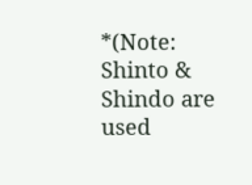*(Note: Shinto & Shindo are used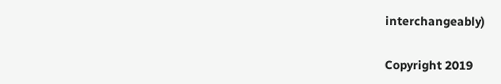interchangeably)

Copyright 2019